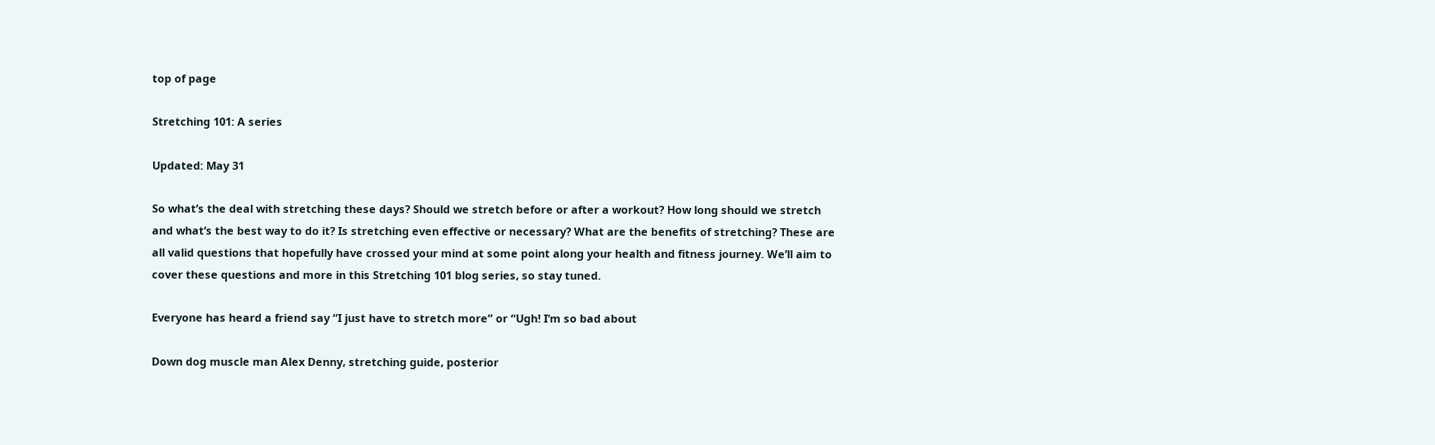top of page

Stretching 101: A series

Updated: May 31

So what’s the deal with stretching these days? Should we stretch before or after a workout? How long should we stretch and what’s the best way to do it? Is stretching even effective or necessary? What are the benefits of stretching? These are all valid questions that hopefully have crossed your mind at some point along your health and fitness journey. We’ll aim to cover these questions and more in this Stretching 101 blog series, so stay tuned.

Everyone has heard a friend say “I just have to stretch more” or “Ugh! I’m so bad about

Down dog muscle man Alex Denny, stretching guide, posterior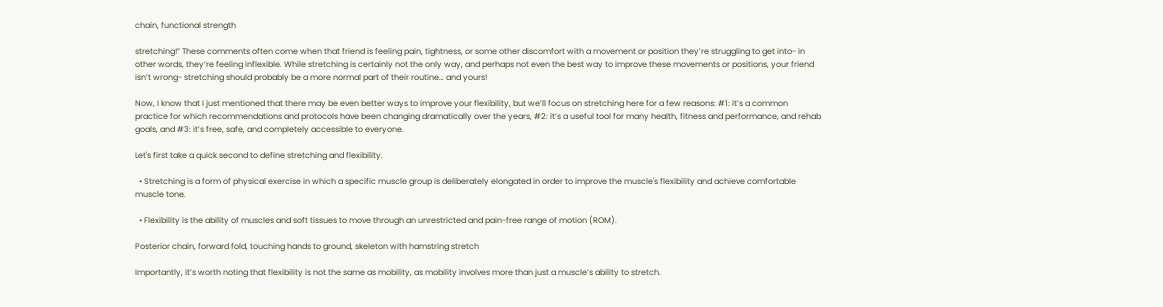chain, functional strength

stretching!” These comments often come when that friend is feeling pain, tightness, or some other discomfort with a movement or position they’re struggling to get into- in other words, they’re feeling inflexible. While stretching is certainly not the only way, and perhaps not even the best way to improve these movements or positions, your friend isn’t wrong- stretching should probably be a more normal part of their routine… and yours!

Now, I know that I just mentioned that there may be even better ways to improve your flexibility, but we’ll focus on stretching here for a few reasons: #1: it’s a common practice for which recommendations and protocols have been changing dramatically over the years, #2: it’s a useful tool for many health, fitness and performance, and rehab goals, and #3: it’s free, safe, and completely accessible to everyone.

Let's first take a quick second to define stretching and flexibility.

  • Stretching is a form of physical exercise in which a specific muscle group is deliberately elongated in order to improve the muscle's flexibility and achieve comfortable muscle tone.

  • Flexibility is the ability of muscles and soft tissues to move through an unrestricted and pain-free range of motion (ROM).

Posterior chain, forward fold, touching hands to ground, skeleton with hamstring stretch

Importantly, it’s worth noting that flexibility is not the same as mobility, as mobility involves more than just a muscle’s ability to stretch.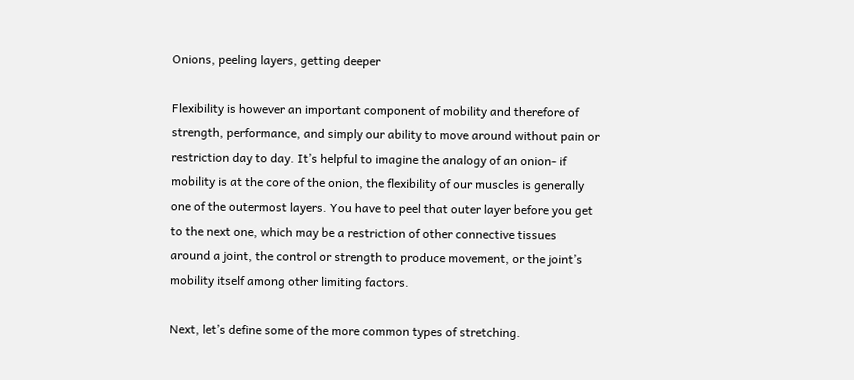Onions, peeling layers, getting deeper

Flexibility is however an important component of mobility and therefore of strength, performance, and simply our ability to move around without pain or restriction day to day. It’s helpful to imagine the analogy of an onion- if mobility is at the core of the onion, the flexibility of our muscles is generally one of the outermost layers. You have to peel that outer layer before you get to the next one, which may be a restriction of other connective tissues around a joint, the control or strength to produce movement, or the joint’s mobility itself among other limiting factors.

Next, let’s define some of the more common types of stretching.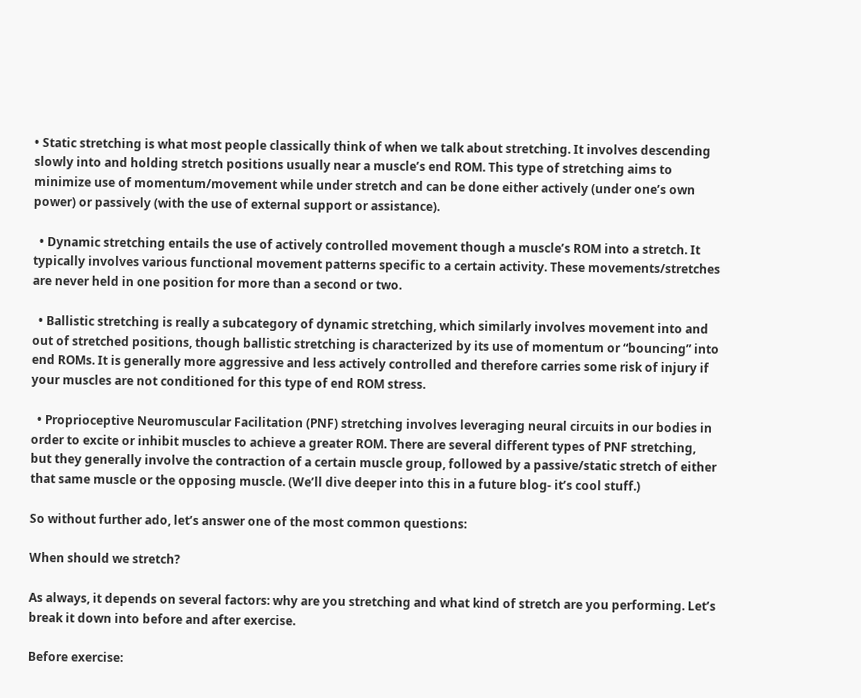• Static stretching is what most people classically think of when we talk about stretching. It involves descending slowly into and holding stretch positions usually near a muscle’s end ROM. This type of stretching aims to minimize use of momentum/movement while under stretch and can be done either actively (under one’s own power) or passively (with the use of external support or assistance).

  • Dynamic stretching entails the use of actively controlled movement though a muscle’s ROM into a stretch. It typically involves various functional movement patterns specific to a certain activity. These movements/stretches are never held in one position for more than a second or two.

  • Ballistic stretching is really a subcategory of dynamic stretching, which similarly involves movement into and out of stretched positions, though ballistic stretching is characterized by its use of momentum or “bouncing” into end ROMs. It is generally more aggressive and less actively controlled and therefore carries some risk of injury if your muscles are not conditioned for this type of end ROM stress.

  • Proprioceptive Neuromuscular Facilitation (PNF) stretching involves leveraging neural circuits in our bodies in order to excite or inhibit muscles to achieve a greater ROM. There are several different types of PNF stretching, but they generally involve the contraction of a certain muscle group, followed by a passive/static stretch of either that same muscle or the opposing muscle. (We’ll dive deeper into this in a future blog- it’s cool stuff.)

So without further ado, let’s answer one of the most common questions:

When should we stretch?

As always, it depends on several factors: why are you stretching and what kind of stretch are you performing. Let’s break it down into before and after exercise.

Before exercise: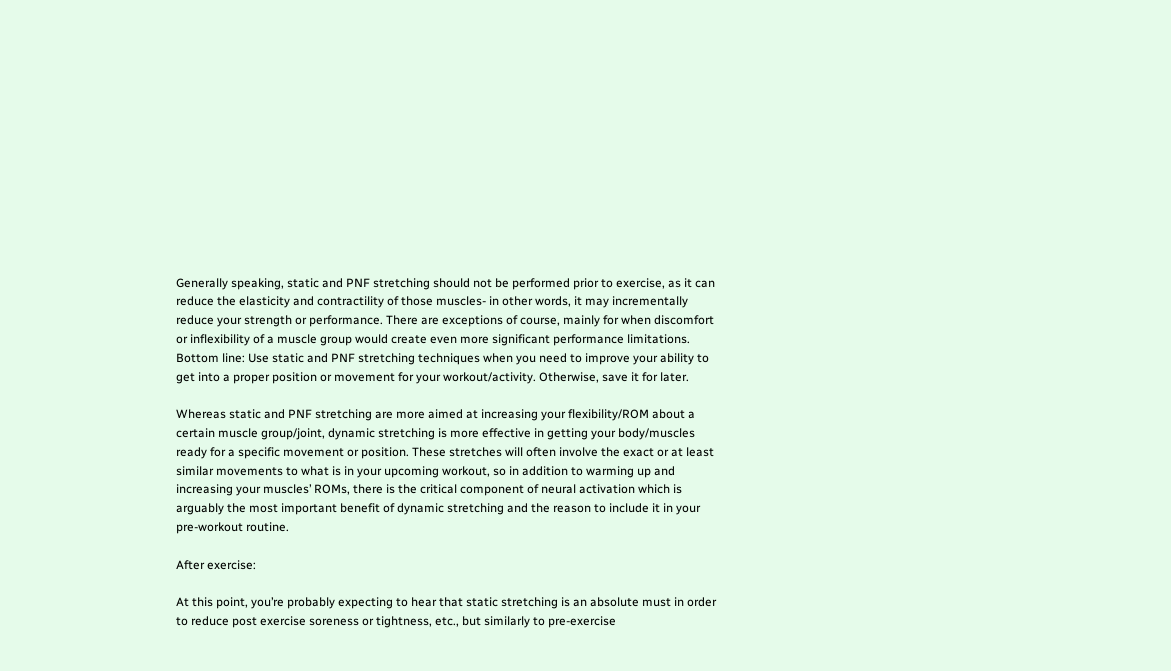Generally speaking, static and PNF stretching should not be performed prior to exercise, as it can reduce the elasticity and contractility of those muscles- in other words, it may incrementally reduce your strength or performance. There are exceptions of course, mainly for when discomfort or inflexibility of a muscle group would create even more significant performance limitations. Bottom line: Use static and PNF stretching techniques when you need to improve your ability to get into a proper position or movement for your workout/activity. Otherwise, save it for later.

Whereas static and PNF stretching are more aimed at increasing your flexibility/ROM about a certain muscle group/joint, dynamic stretching is more effective in getting your body/muscles ready for a specific movement or position. These stretches will often involve the exact or at least similar movements to what is in your upcoming workout, so in addition to warming up and increasing your muscles’ ROMs, there is the critical component of neural activation which is arguably the most important benefit of dynamic stretching and the reason to include it in your pre-workout routine.

After exercise:

At this point, you’re probably expecting to hear that static stretching is an absolute must in order to reduce post exercise soreness or tightness, etc., but similarly to pre-exercise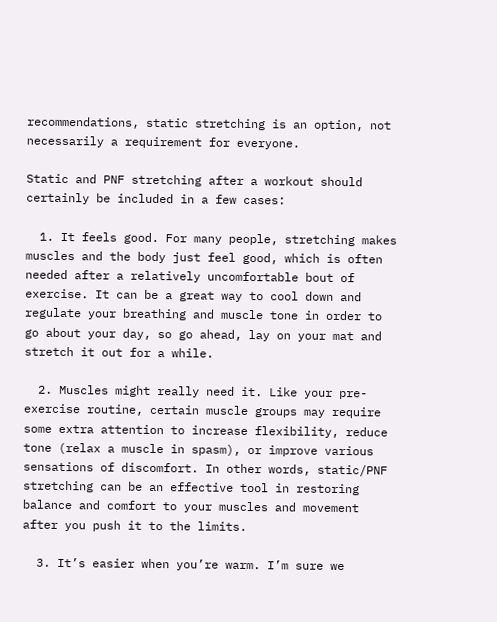recommendations, static stretching is an option, not necessarily a requirement for everyone.

Static and PNF stretching after a workout should certainly be included in a few cases:

  1. It feels good. For many people, stretching makes muscles and the body just feel good, which is often needed after a relatively uncomfortable bout of exercise. It can be a great way to cool down and regulate your breathing and muscle tone in order to go about your day, so go ahead, lay on your mat and stretch it out for a while.

  2. Muscles might really need it. Like your pre-exercise routine, certain muscle groups may require some extra attention to increase flexibility, reduce tone (relax a muscle in spasm), or improve various sensations of discomfort. In other words, static/PNF stretching can be an effective tool in restoring balance and comfort to your muscles and movement after you push it to the limits.

  3. It’s easier when you’re warm. I’m sure we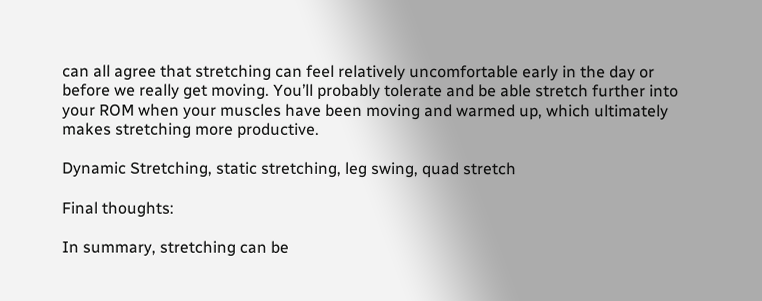can all agree that stretching can feel relatively uncomfortable early in the day or before we really get moving. You’ll probably tolerate and be able stretch further into your ROM when your muscles have been moving and warmed up, which ultimately makes stretching more productive.

Dynamic Stretching, static stretching, leg swing, quad stretch

Final thoughts:

In summary, stretching can be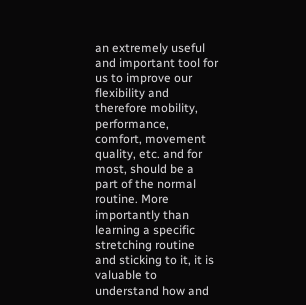an extremely useful and important tool for us to improve our flexibility and therefore mobility, performance, comfort, movement quality, etc. and for most, should be a part of the normal routine. More importantly than learning a specific stretching routine and sticking to it, it is valuable to understand how and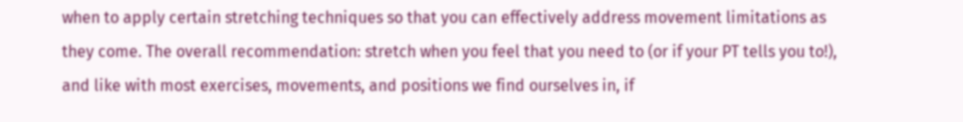when to apply certain stretching techniques so that you can effectively address movement limitations as they come. The overall recommendation: stretch when you feel that you need to (or if your PT tells you to!), and like with most exercises, movements, and positions we find ourselves in, if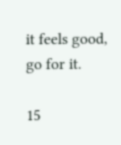it feels good, go for it.

15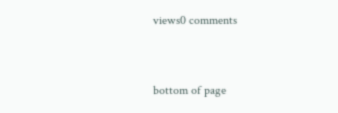views0 comments


bottom of page